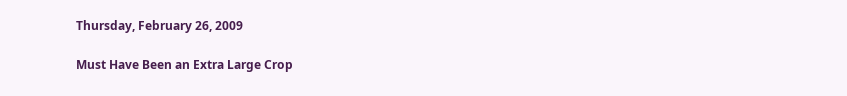Thursday, February 26, 2009

Must Have Been an Extra Large Crop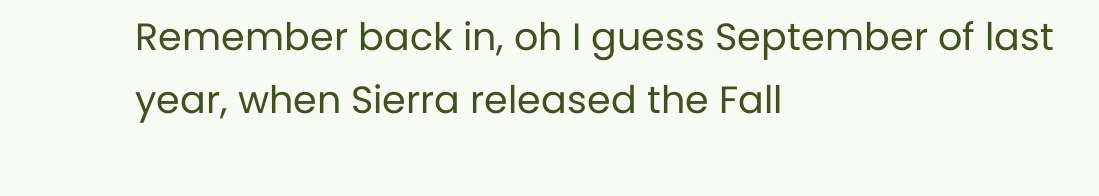Remember back in, oh I guess September of last year, when Sierra released the Fall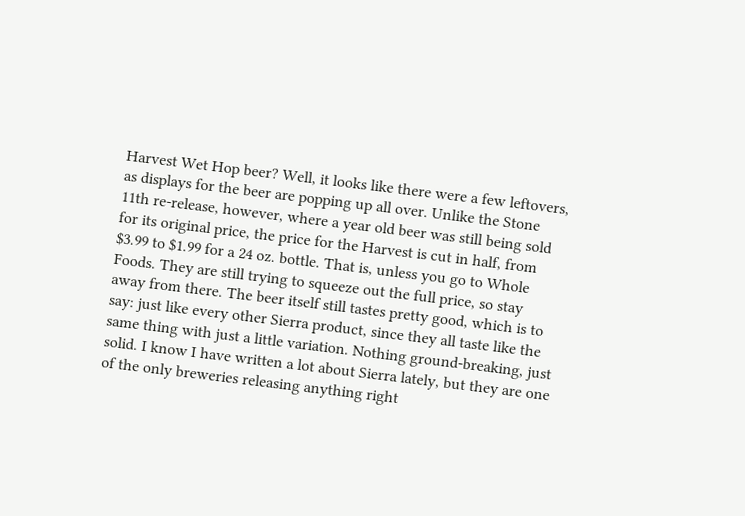Harvest Wet Hop beer? Well, it looks like there were a few leftovers, as displays for the beer are popping up all over. Unlike the Stone 11th re-release, however, where a year old beer was still being sold for its original price, the price for the Harvest is cut in half, from $3.99 to $1.99 for a 24 oz. bottle. That is, unless you go to Whole Foods. They are still trying to squeeze out the full price, so stay away from there. The beer itself still tastes pretty good, which is to say: just like every other Sierra product, since they all taste like the same thing with just a little variation. Nothing ground-breaking, just solid. I know I have written a lot about Sierra lately, but they are one of the only breweries releasing anything right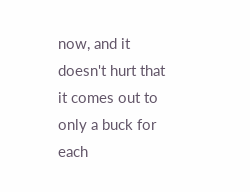now, and it doesn't hurt that it comes out to only a buck for each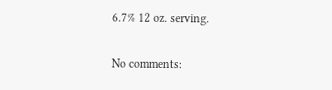6.7% 12 oz. serving.

No comments: